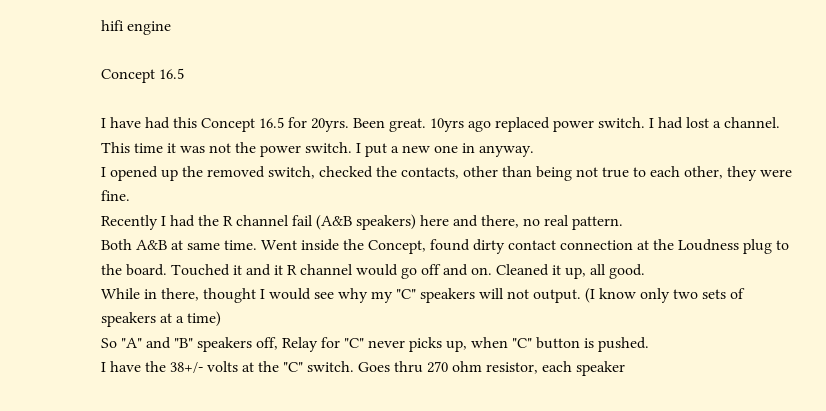hifi engine

Concept 16.5

I have had this Concept 16.5 for 20yrs. Been great. 10yrs ago replaced power switch. I had lost a channel. This time it was not the power switch. I put a new one in anyway.
I opened up the removed switch, checked the contacts, other than being not true to each other, they were fine.
Recently I had the R channel fail (A&B speakers) here and there, no real pattern.
Both A&B at same time. Went inside the Concept, found dirty contact connection at the Loudness plug to the board. Touched it and it R channel would go off and on. Cleaned it up, all good.
While in there, thought I would see why my "C" speakers will not output. (I know only two sets of speakers at a time)
So "A" and "B" speakers off, Relay for "C" never picks up, when "C" button is pushed.
I have the 38+/- volts at the "C" switch. Goes thru 270 ohm resistor, each speaker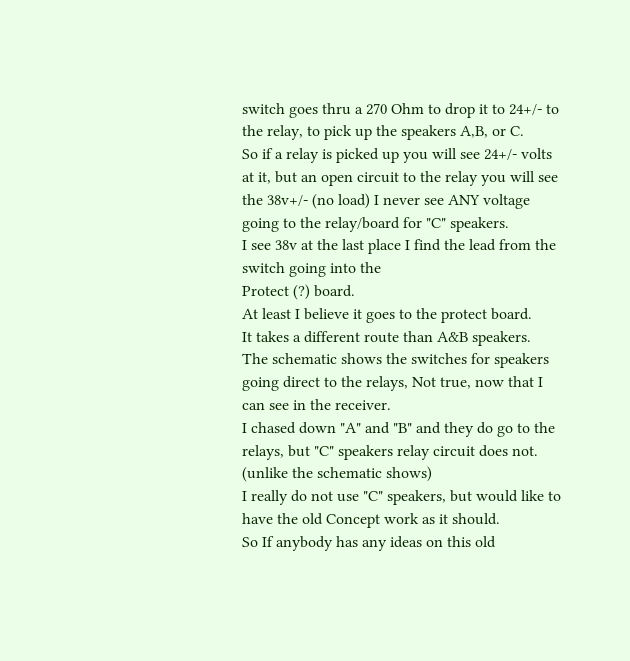switch goes thru a 270 Ohm to drop it to 24+/- to the relay, to pick up the speakers A,B, or C.
So if a relay is picked up you will see 24+/- volts at it, but an open circuit to the relay you will see the 38v+/- (no load) I never see ANY voltage going to the relay/board for "C" speakers.
I see 38v at the last place I find the lead from the switch going into the
Protect (?) board.
At least I believe it goes to the protect board.
It takes a different route than A&B speakers.
The schematic shows the switches for speakers going direct to the relays, Not true, now that I can see in the receiver.
I chased down "A" and "B" and they do go to the relays, but "C" speakers relay circuit does not. (unlike the schematic shows)
I really do not use "C" speakers, but would like to have the old Concept work as it should.
So If anybody has any ideas on this old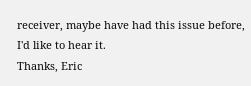receiver, maybe have had this issue before, I'd like to hear it.
Thanks, Eric